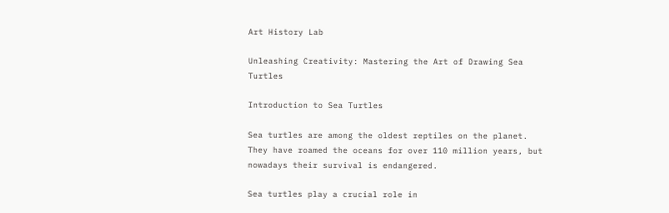Art History Lab

Unleashing Creativity: Mastering the Art of Drawing Sea Turtles

Introduction to Sea Turtles

Sea turtles are among the oldest reptiles on the planet. They have roamed the oceans for over 110 million years, but nowadays their survival is endangered.

Sea turtles play a crucial role in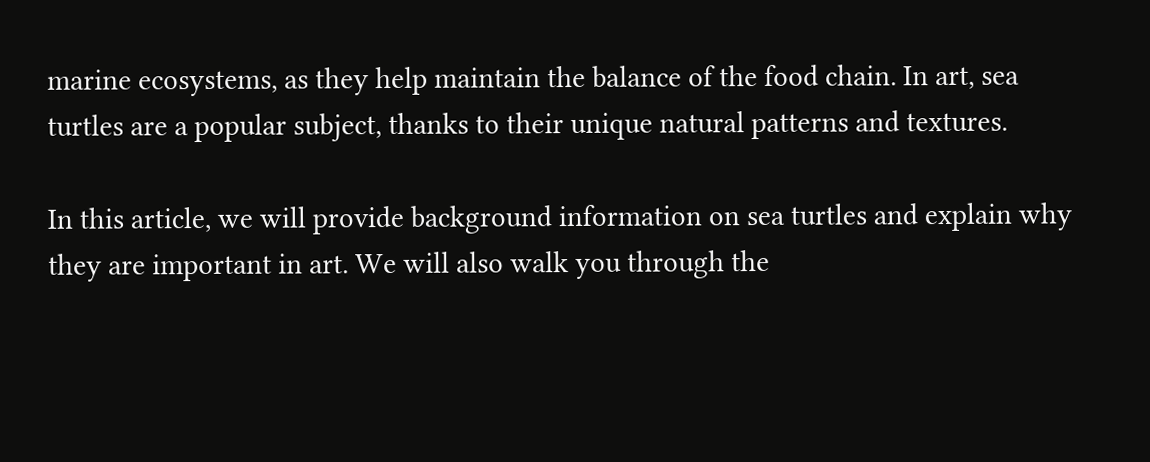marine ecosystems, as they help maintain the balance of the food chain. In art, sea turtles are a popular subject, thanks to their unique natural patterns and textures.

In this article, we will provide background information on sea turtles and explain why they are important in art. We will also walk you through the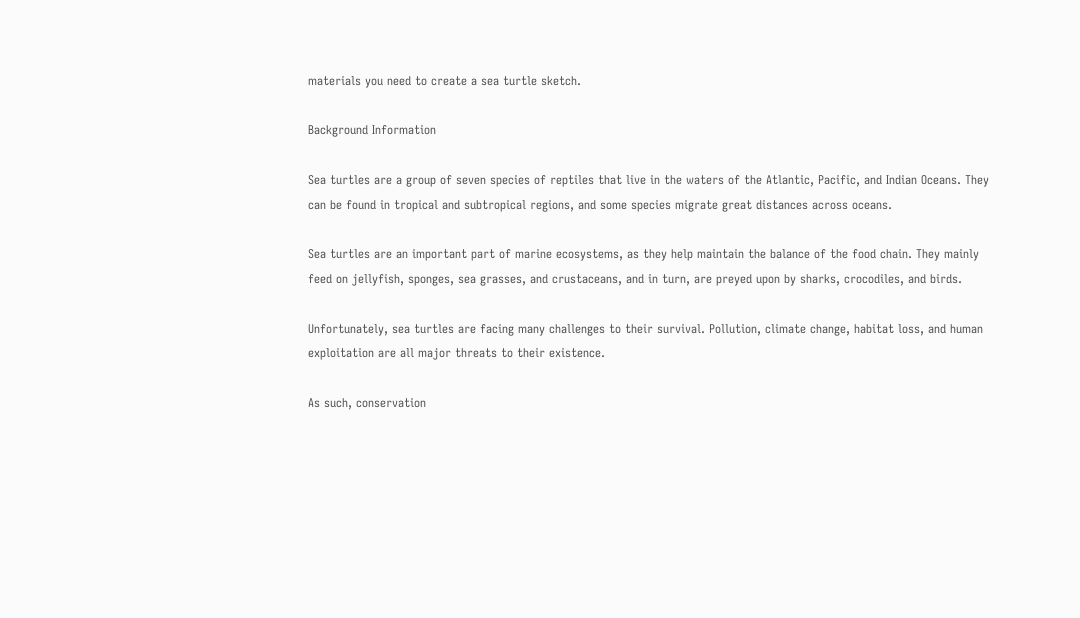materials you need to create a sea turtle sketch.

Background Information

Sea turtles are a group of seven species of reptiles that live in the waters of the Atlantic, Pacific, and Indian Oceans. They can be found in tropical and subtropical regions, and some species migrate great distances across oceans.

Sea turtles are an important part of marine ecosystems, as they help maintain the balance of the food chain. They mainly feed on jellyfish, sponges, sea grasses, and crustaceans, and in turn, are preyed upon by sharks, crocodiles, and birds.

Unfortunately, sea turtles are facing many challenges to their survival. Pollution, climate change, habitat loss, and human exploitation are all major threats to their existence.

As such, conservation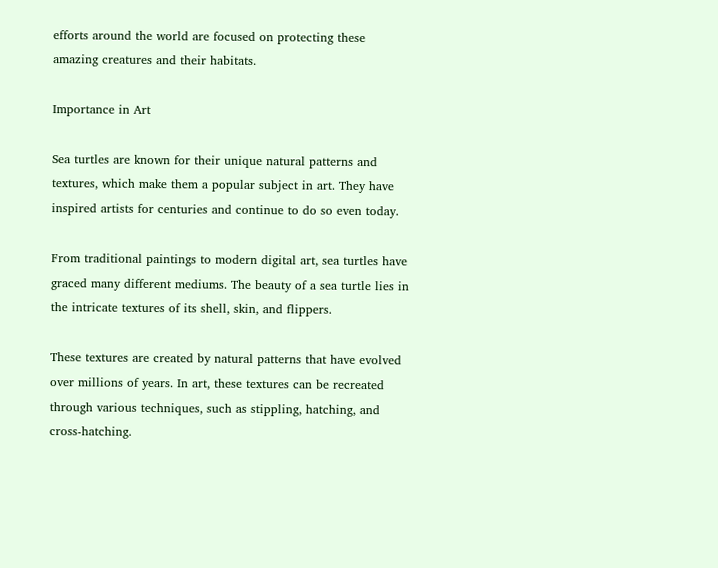efforts around the world are focused on protecting these amazing creatures and their habitats.

Importance in Art

Sea turtles are known for their unique natural patterns and textures, which make them a popular subject in art. They have inspired artists for centuries and continue to do so even today.

From traditional paintings to modern digital art, sea turtles have graced many different mediums. The beauty of a sea turtle lies in the intricate textures of its shell, skin, and flippers.

These textures are created by natural patterns that have evolved over millions of years. In art, these textures can be recreated through various techniques, such as stippling, hatching, and cross-hatching.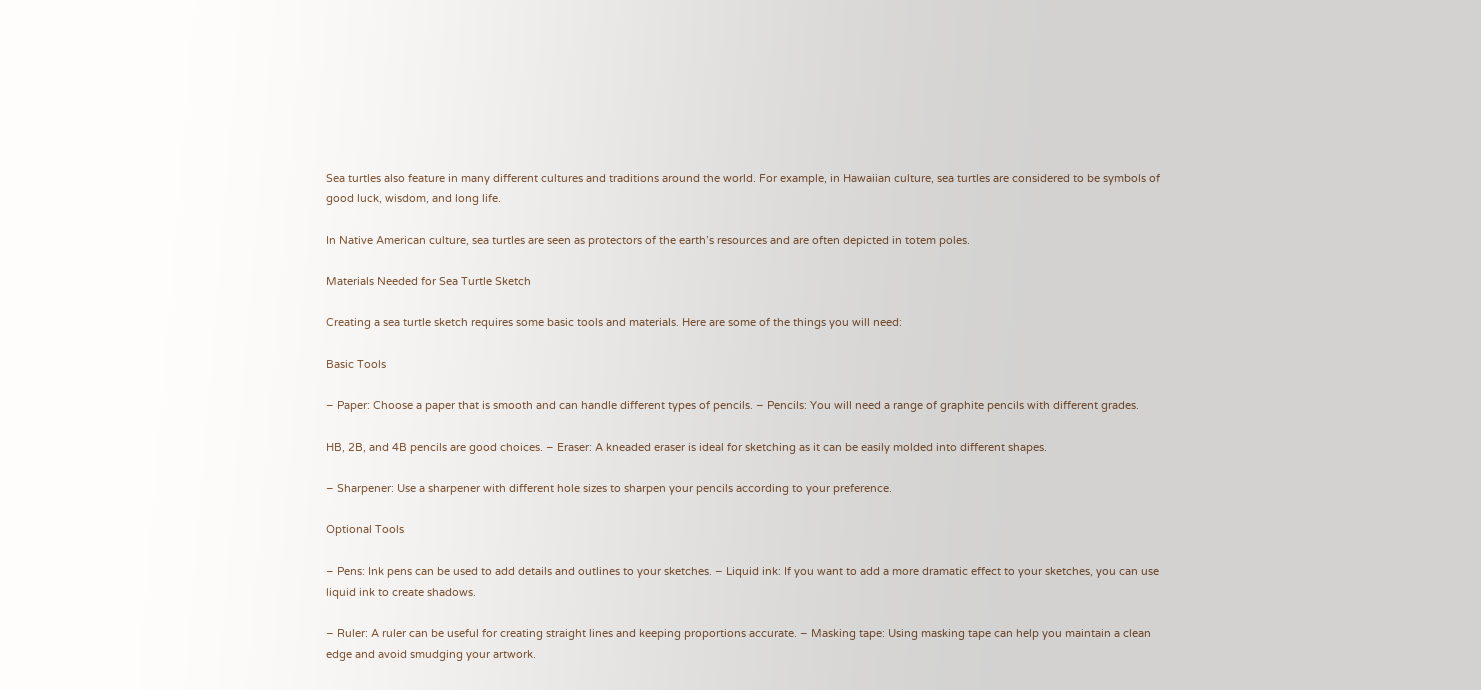Sea turtles also feature in many different cultures and traditions around the world. For example, in Hawaiian culture, sea turtles are considered to be symbols of good luck, wisdom, and long life.

In Native American culture, sea turtles are seen as protectors of the earth’s resources and are often depicted in totem poles.

Materials Needed for Sea Turtle Sketch

Creating a sea turtle sketch requires some basic tools and materials. Here are some of the things you will need:

Basic Tools

– Paper: Choose a paper that is smooth and can handle different types of pencils. – Pencils: You will need a range of graphite pencils with different grades.

HB, 2B, and 4B pencils are good choices. – Eraser: A kneaded eraser is ideal for sketching as it can be easily molded into different shapes.

– Sharpener: Use a sharpener with different hole sizes to sharpen your pencils according to your preference.

Optional Tools

– Pens: Ink pens can be used to add details and outlines to your sketches. – Liquid ink: If you want to add a more dramatic effect to your sketches, you can use liquid ink to create shadows.

– Ruler: A ruler can be useful for creating straight lines and keeping proportions accurate. – Masking tape: Using masking tape can help you maintain a clean edge and avoid smudging your artwork.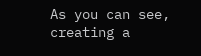As you can see, creating a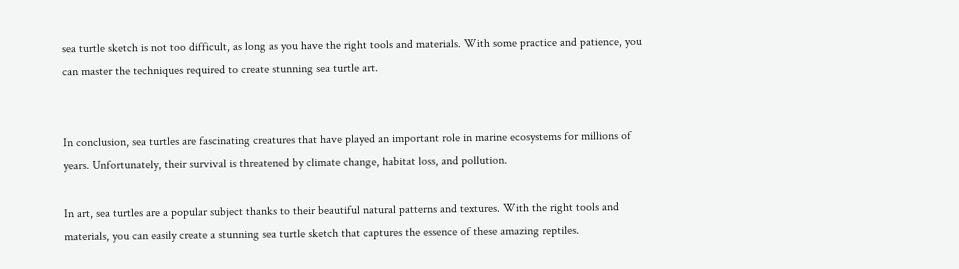sea turtle sketch is not too difficult, as long as you have the right tools and materials. With some practice and patience, you can master the techniques required to create stunning sea turtle art.


In conclusion, sea turtles are fascinating creatures that have played an important role in marine ecosystems for millions of years. Unfortunately, their survival is threatened by climate change, habitat loss, and pollution.

In art, sea turtles are a popular subject thanks to their beautiful natural patterns and textures. With the right tools and materials, you can easily create a stunning sea turtle sketch that captures the essence of these amazing reptiles.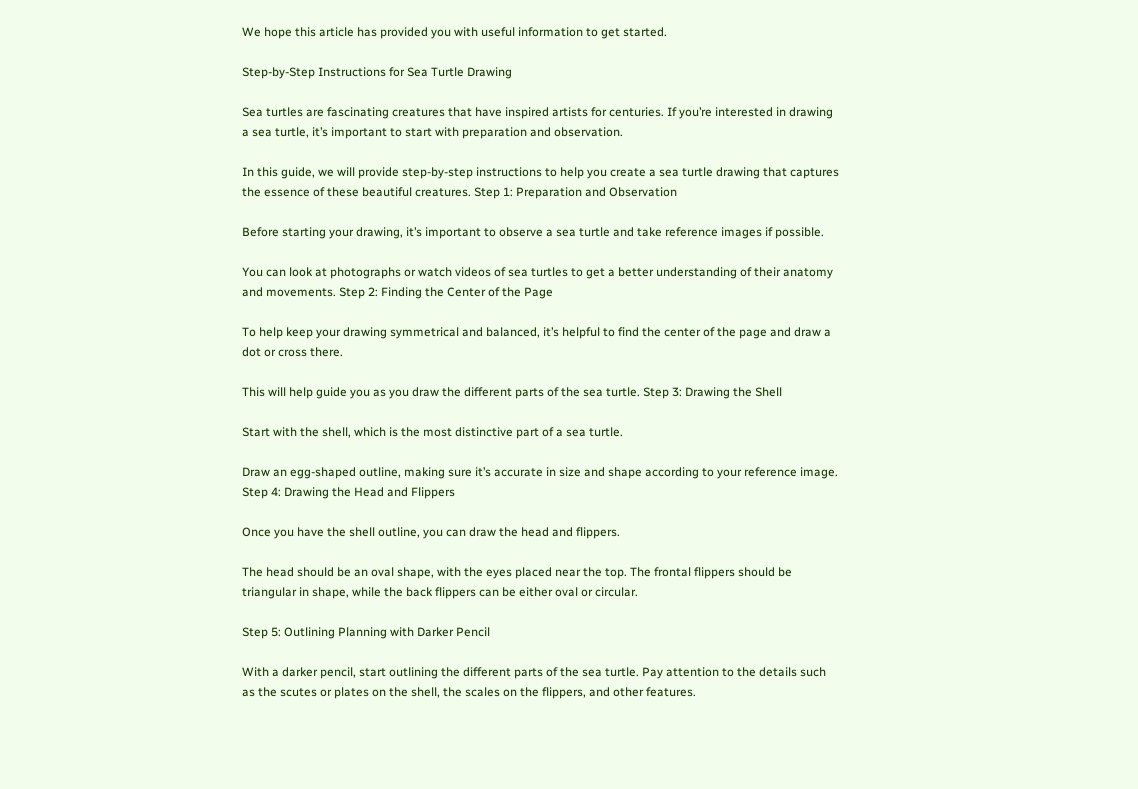We hope this article has provided you with useful information to get started.

Step-by-Step Instructions for Sea Turtle Drawing

Sea turtles are fascinating creatures that have inspired artists for centuries. If you’re interested in drawing a sea turtle, it’s important to start with preparation and observation.

In this guide, we will provide step-by-step instructions to help you create a sea turtle drawing that captures the essence of these beautiful creatures. Step 1: Preparation and Observation

Before starting your drawing, it’s important to observe a sea turtle and take reference images if possible.

You can look at photographs or watch videos of sea turtles to get a better understanding of their anatomy and movements. Step 2: Finding the Center of the Page

To help keep your drawing symmetrical and balanced, it’s helpful to find the center of the page and draw a dot or cross there.

This will help guide you as you draw the different parts of the sea turtle. Step 3: Drawing the Shell

Start with the shell, which is the most distinctive part of a sea turtle.

Draw an egg-shaped outline, making sure it’s accurate in size and shape according to your reference image. Step 4: Drawing the Head and Flippers

Once you have the shell outline, you can draw the head and flippers.

The head should be an oval shape, with the eyes placed near the top. The frontal flippers should be triangular in shape, while the back flippers can be either oval or circular.

Step 5: Outlining Planning with Darker Pencil

With a darker pencil, start outlining the different parts of the sea turtle. Pay attention to the details such as the scutes or plates on the shell, the scales on the flippers, and other features.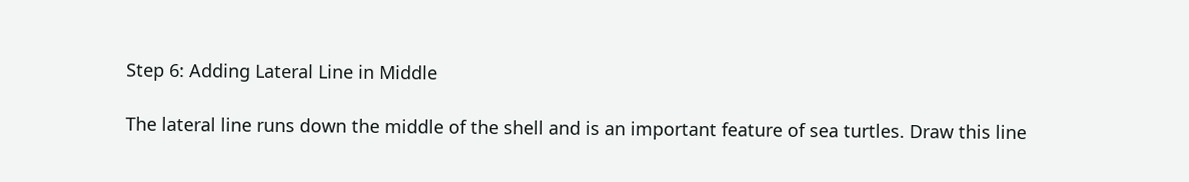Step 6: Adding Lateral Line in Middle

The lateral line runs down the middle of the shell and is an important feature of sea turtles. Draw this line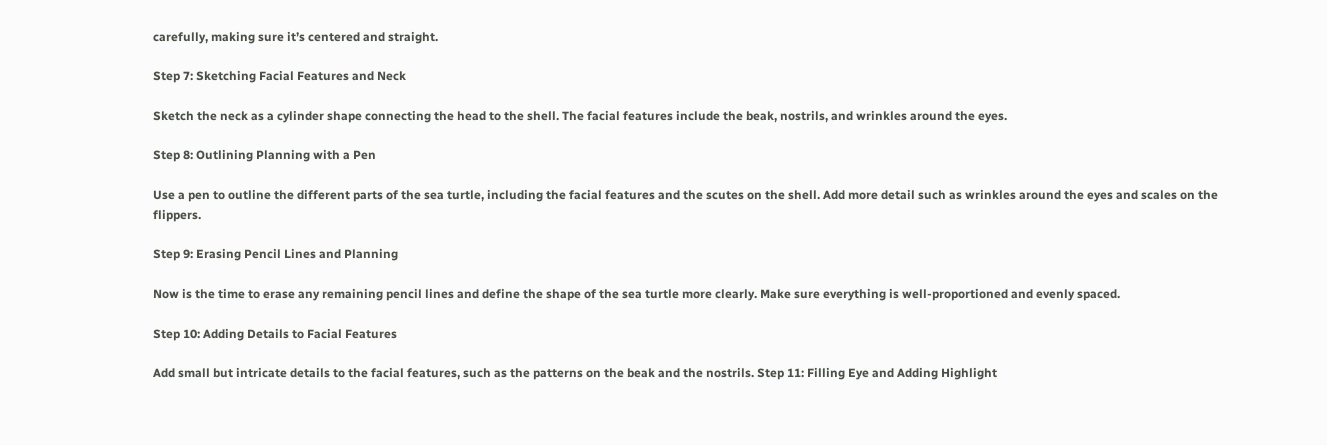carefully, making sure it’s centered and straight.

Step 7: Sketching Facial Features and Neck

Sketch the neck as a cylinder shape connecting the head to the shell. The facial features include the beak, nostrils, and wrinkles around the eyes.

Step 8: Outlining Planning with a Pen

Use a pen to outline the different parts of the sea turtle, including the facial features and the scutes on the shell. Add more detail such as wrinkles around the eyes and scales on the flippers.

Step 9: Erasing Pencil Lines and Planning

Now is the time to erase any remaining pencil lines and define the shape of the sea turtle more clearly. Make sure everything is well-proportioned and evenly spaced.

Step 10: Adding Details to Facial Features

Add small but intricate details to the facial features, such as the patterns on the beak and the nostrils. Step 11: Filling Eye and Adding Highlight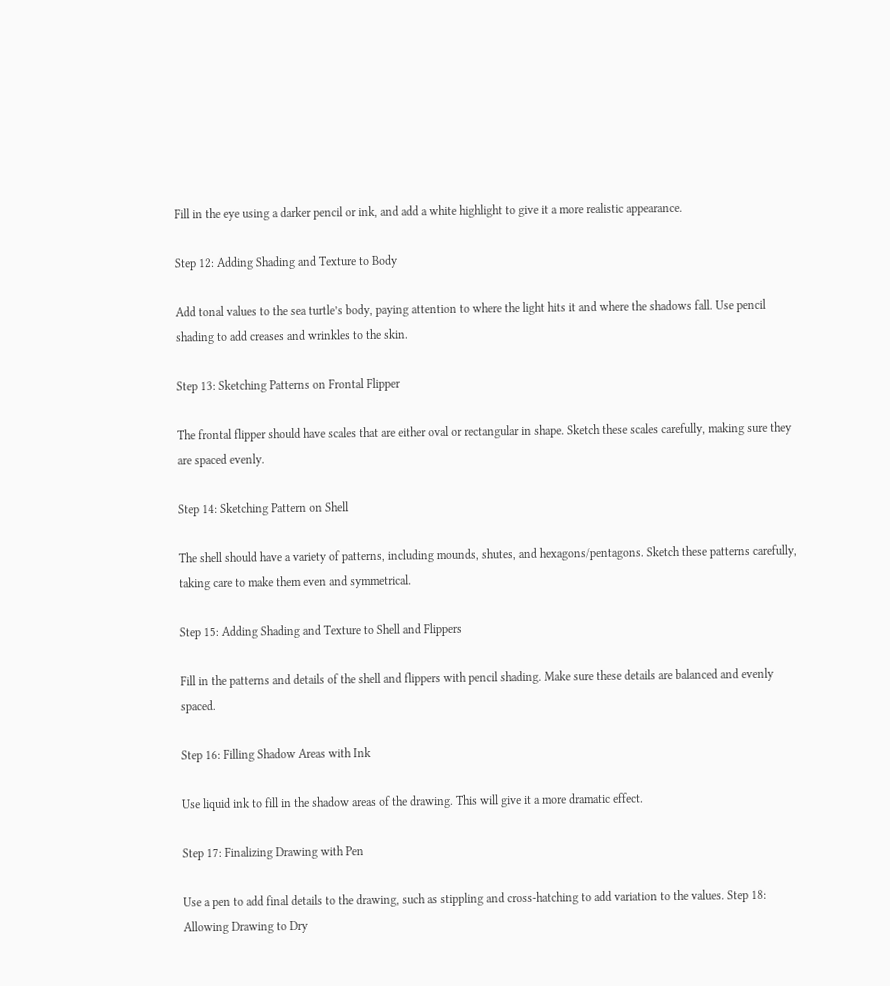Fill in the eye using a darker pencil or ink, and add a white highlight to give it a more realistic appearance.

Step 12: Adding Shading and Texture to Body

Add tonal values to the sea turtle’s body, paying attention to where the light hits it and where the shadows fall. Use pencil shading to add creases and wrinkles to the skin.

Step 13: Sketching Patterns on Frontal Flipper

The frontal flipper should have scales that are either oval or rectangular in shape. Sketch these scales carefully, making sure they are spaced evenly.

Step 14: Sketching Pattern on Shell

The shell should have a variety of patterns, including mounds, shutes, and hexagons/pentagons. Sketch these patterns carefully, taking care to make them even and symmetrical.

Step 15: Adding Shading and Texture to Shell and Flippers

Fill in the patterns and details of the shell and flippers with pencil shading. Make sure these details are balanced and evenly spaced.

Step 16: Filling Shadow Areas with Ink

Use liquid ink to fill in the shadow areas of the drawing. This will give it a more dramatic effect.

Step 17: Finalizing Drawing with Pen

Use a pen to add final details to the drawing, such as stippling and cross-hatching to add variation to the values. Step 18: Allowing Drawing to Dry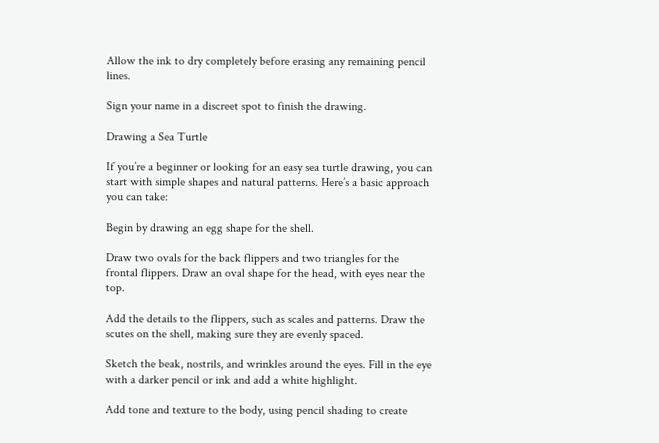Allow the ink to dry completely before erasing any remaining pencil lines.

Sign your name in a discreet spot to finish the drawing.

Drawing a Sea Turtle

If you’re a beginner or looking for an easy sea turtle drawing, you can start with simple shapes and natural patterns. Here’s a basic approach you can take:

Begin by drawing an egg shape for the shell.

Draw two ovals for the back flippers and two triangles for the frontal flippers. Draw an oval shape for the head, with eyes near the top.

Add the details to the flippers, such as scales and patterns. Draw the scutes on the shell, making sure they are evenly spaced.

Sketch the beak, nostrils, and wrinkles around the eyes. Fill in the eye with a darker pencil or ink and add a white highlight.

Add tone and texture to the body, using pencil shading to create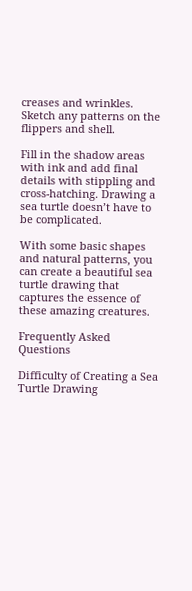creases and wrinkles. Sketch any patterns on the flippers and shell.

Fill in the shadow areas with ink and add final details with stippling and cross-hatching. Drawing a sea turtle doesn’t have to be complicated.

With some basic shapes and natural patterns, you can create a beautiful sea turtle drawing that captures the essence of these amazing creatures.

Frequently Asked Questions

Difficulty of Creating a Sea Turtle Drawing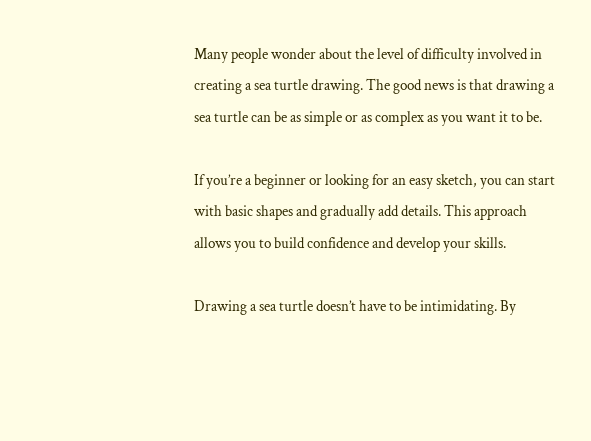Many people wonder about the level of difficulty involved in creating a sea turtle drawing. The good news is that drawing a sea turtle can be as simple or as complex as you want it to be.

If you’re a beginner or looking for an easy sketch, you can start with basic shapes and gradually add details. This approach allows you to build confidence and develop your skills.

Drawing a sea turtle doesn’t have to be intimidating. By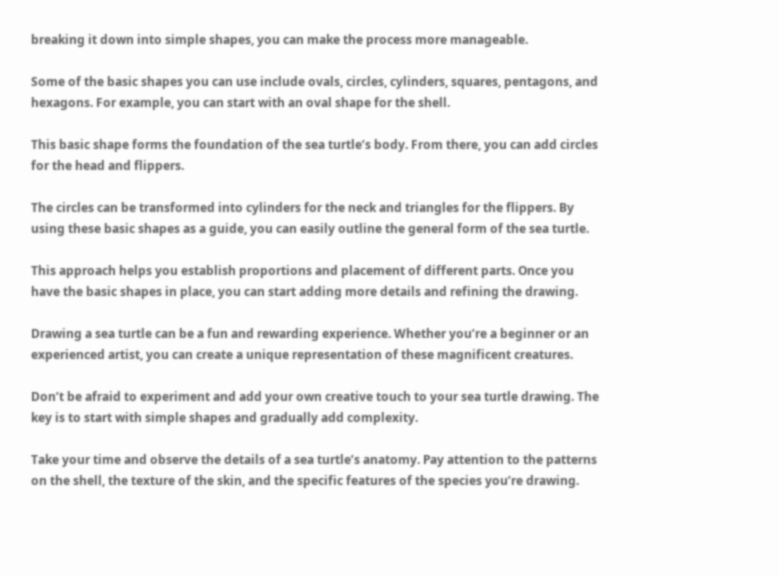breaking it down into simple shapes, you can make the process more manageable.

Some of the basic shapes you can use include ovals, circles, cylinders, squares, pentagons, and hexagons. For example, you can start with an oval shape for the shell.

This basic shape forms the foundation of the sea turtle’s body. From there, you can add circles for the head and flippers.

The circles can be transformed into cylinders for the neck and triangles for the flippers. By using these basic shapes as a guide, you can easily outline the general form of the sea turtle.

This approach helps you establish proportions and placement of different parts. Once you have the basic shapes in place, you can start adding more details and refining the drawing.

Drawing a sea turtle can be a fun and rewarding experience. Whether you’re a beginner or an experienced artist, you can create a unique representation of these magnificent creatures.

Don’t be afraid to experiment and add your own creative touch to your sea turtle drawing. The key is to start with simple shapes and gradually add complexity.

Take your time and observe the details of a sea turtle’s anatomy. Pay attention to the patterns on the shell, the texture of the skin, and the specific features of the species you’re drawing.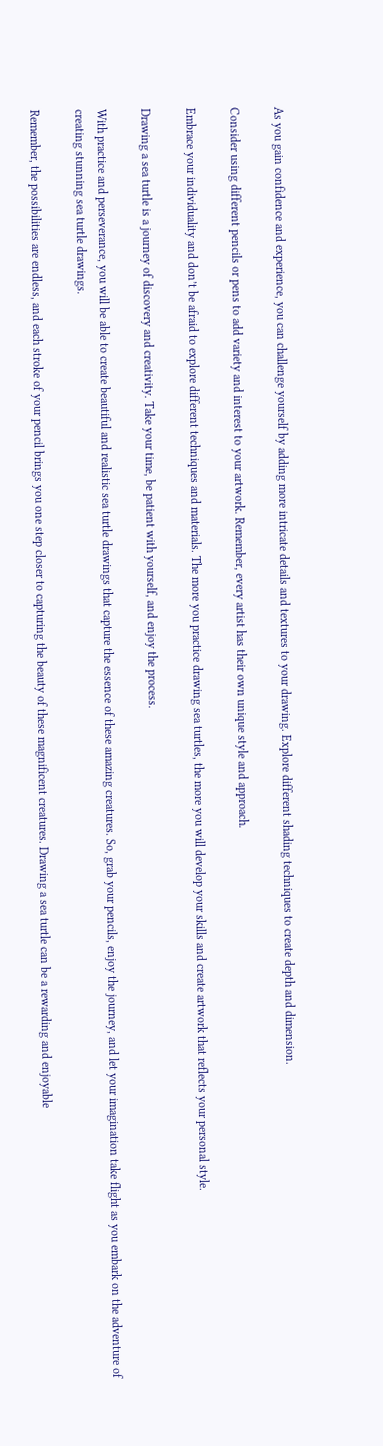As you gain confidence and experience, you can challenge yourself by adding more intricate details and textures to your drawing. Explore different shading techniques to create depth and dimension.

Consider using different pencils or pens to add variety and interest to your artwork. Remember, every artist has their own unique style and approach.

Embrace your individuality and don’t be afraid to explore different techniques and materials. The more you practice drawing sea turtles, the more you will develop your skills and create artwork that reflects your personal style.

Drawing a sea turtle is a journey of discovery and creativity. Take your time, be patient with yourself, and enjoy the process.

With practice and perseverance, you will be able to create beautiful and realistic sea turtle drawings that capture the essence of these amazing creatures. So, grab your pencils, enjoy the journey, and let your imagination take flight as you embark on the adventure of creating stunning sea turtle drawings.

Remember, the possibilities are endless, and each stroke of your pencil brings you one step closer to capturing the beauty of these magnificent creatures. Drawing a sea turtle can be a rewarding and enjoyable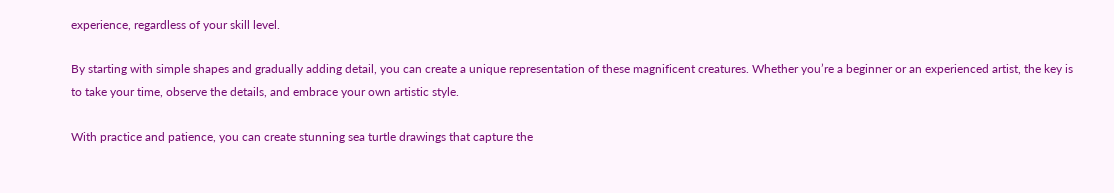experience, regardless of your skill level.

By starting with simple shapes and gradually adding detail, you can create a unique representation of these magnificent creatures. Whether you’re a beginner or an experienced artist, the key is to take your time, observe the details, and embrace your own artistic style.

With practice and patience, you can create stunning sea turtle drawings that capture the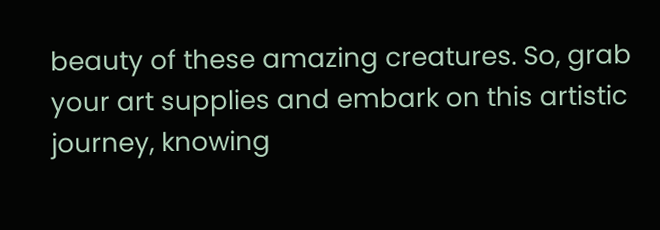beauty of these amazing creatures. So, grab your art supplies and embark on this artistic journey, knowing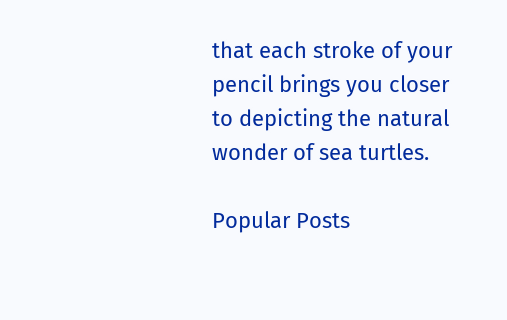that each stroke of your pencil brings you closer to depicting the natural wonder of sea turtles.

Popular Posts